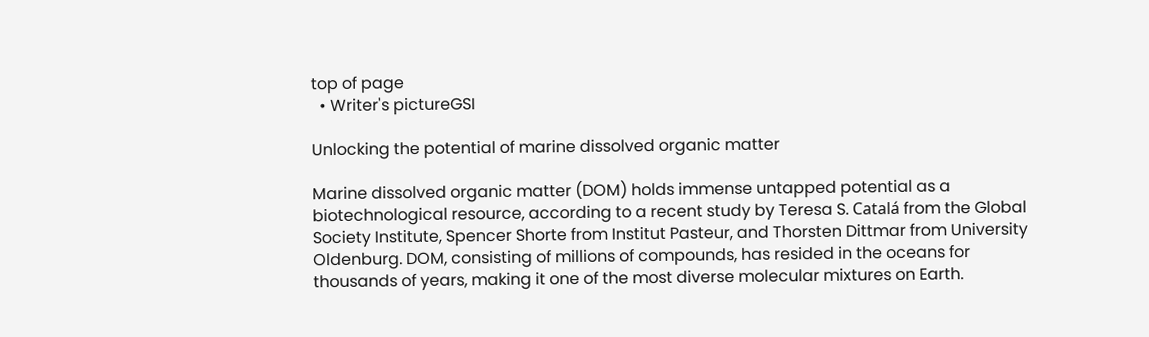top of page
  • Writer's pictureGSI

Unlocking the potential of marine dissolved organic matter

Marine dissolved organic matter (DOM) holds immense untapped potential as a biotechnological resource, according to a recent study by Teresa S. Catalá from the Global Society Institute, Spencer Shorte from Institut Pasteur, and Thorsten Dittmar from University Oldenburg. DOM, consisting of millions of compounds, has resided in the oceans for thousands of years, making it one of the most diverse molecular mixtures on Earth.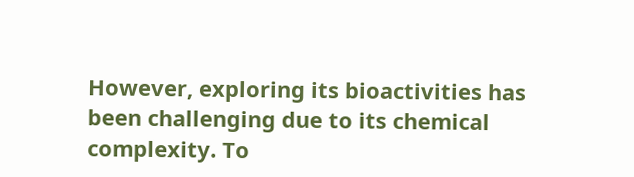However, exploring its bioactivities has been challenging due to its chemical complexity. To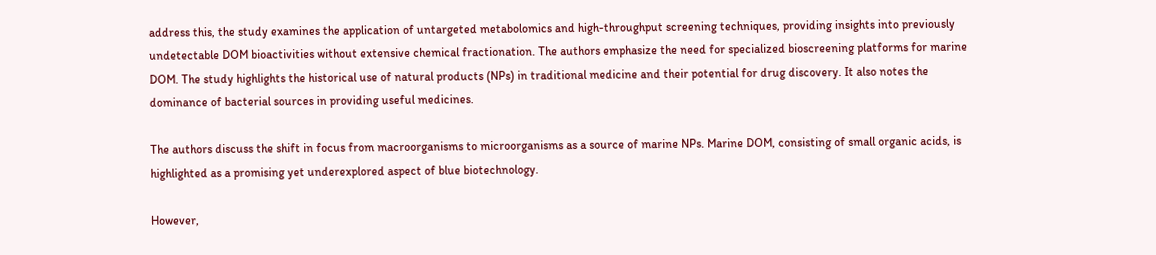address this, the study examines the application of untargeted metabolomics and high-throughput screening techniques, providing insights into previously undetectable DOM bioactivities without extensive chemical fractionation. The authors emphasize the need for specialized bioscreening platforms for marine DOM. The study highlights the historical use of natural products (NPs) in traditional medicine and their potential for drug discovery. It also notes the dominance of bacterial sources in providing useful medicines.

The authors discuss the shift in focus from macroorganisms to microorganisms as a source of marine NPs. Marine DOM, consisting of small organic acids, is highlighted as a promising yet underexplored aspect of blue biotechnology.

However,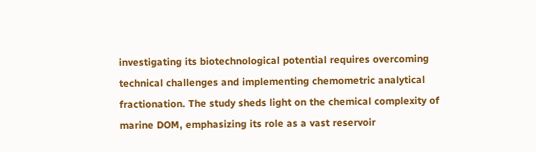investigating its biotechnological potential requires overcoming technical challenges and implementing chemometric analytical fractionation. The study sheds light on the chemical complexity of marine DOM, emphasizing its role as a vast reservoir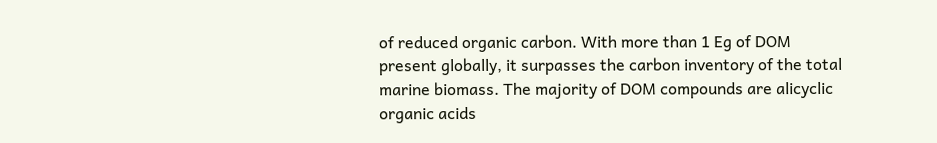of reduced organic carbon. With more than 1 Eg of DOM present globally, it surpasses the carbon inventory of the total marine biomass. The majority of DOM compounds are alicyclic organic acids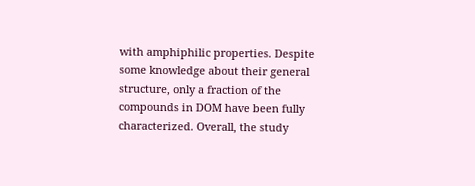with amphiphilic properties. Despite some knowledge about their general structure, only a fraction of the compounds in DOM have been fully characterized. Overall, the study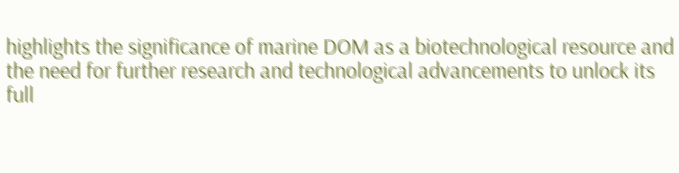highlights the significance of marine DOM as a biotechnological resource and the need for further research and technological advancements to unlock its full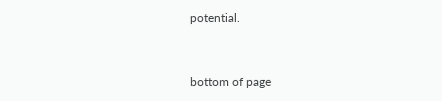potential.


bottom of page